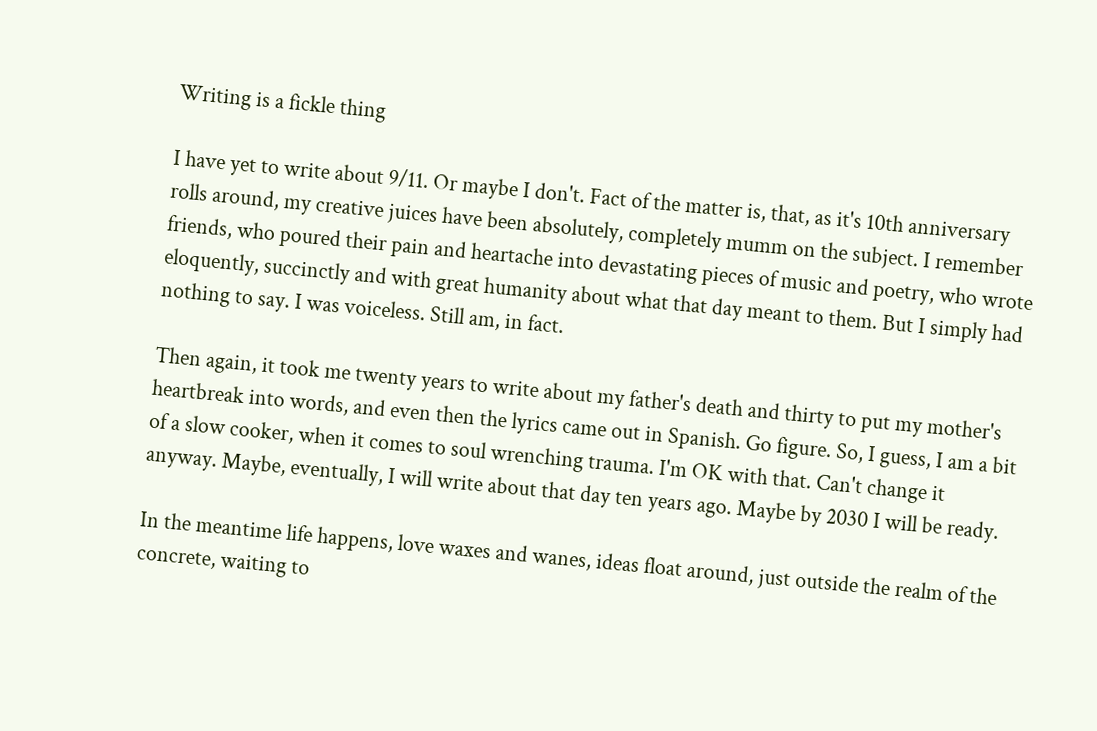Writing is a fickle thing

I have yet to write about 9/11. Or maybe I don't. Fact of the matter is, that, as it's 10th anniversary rolls around, my creative juices have been absolutely, completely mumm on the subject. I remember friends, who poured their pain and heartache into devastating pieces of music and poetry, who wrote eloquently, succinctly and with great humanity about what that day meant to them. But I simply had nothing to say. I was voiceless. Still am, in fact.

Then again, it took me twenty years to write about my father's death and thirty to put my mother's heartbreak into words, and even then the lyrics came out in Spanish. Go figure. So, I guess, I am a bit of a slow cooker, when it comes to soul wrenching trauma. I'm OK with that. Can't change it anyway. Maybe, eventually, I will write about that day ten years ago. Maybe by 2030 I will be ready.

In the meantime life happens, love waxes and wanes, ideas float around, just outside the realm of the concrete, waiting to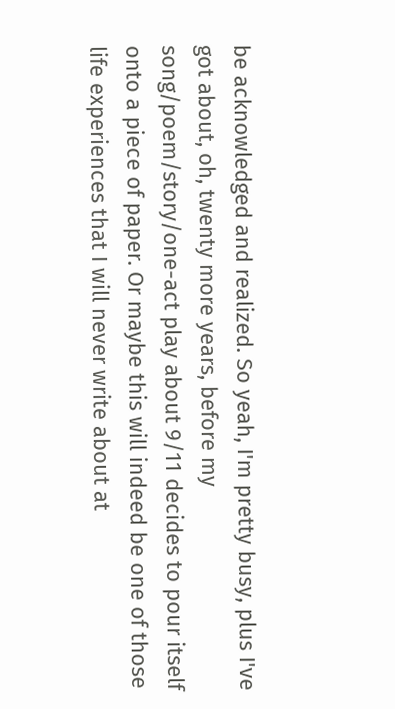be acknowledged and realized. So yeah, I'm pretty busy, plus I've got about, oh, twenty more years, before my song/poem/story/one-act play about 9/11 decides to pour itself onto a piece of paper. Or maybe this will indeed be one of those life experiences that I will never write about at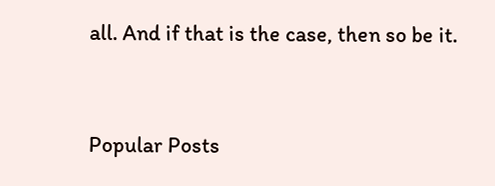all. And if that is the case, then so be it.


Popular Posts